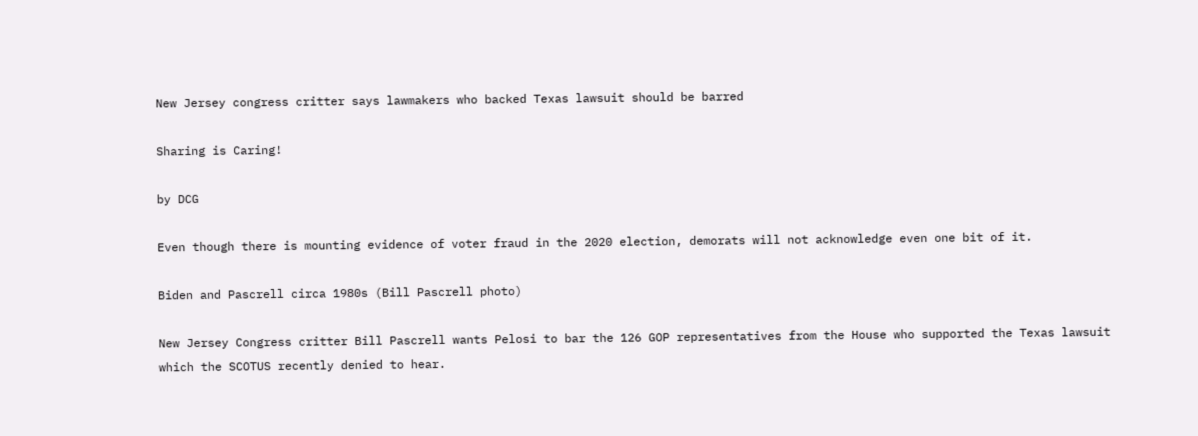New Jersey congress critter says lawmakers who backed Texas lawsuit should be barred

Sharing is Caring!

by DCG

Even though there is mounting evidence of voter fraud in the 2020 election, demorats will not acknowledge even one bit of it.

Biden and Pascrell circa 1980s (Bill Pascrell photo)

New Jersey Congress critter Bill Pascrell wants Pelosi to bar the 126 GOP representatives from the House who supported the Texas lawsuit which the SCOTUS recently denied to hear.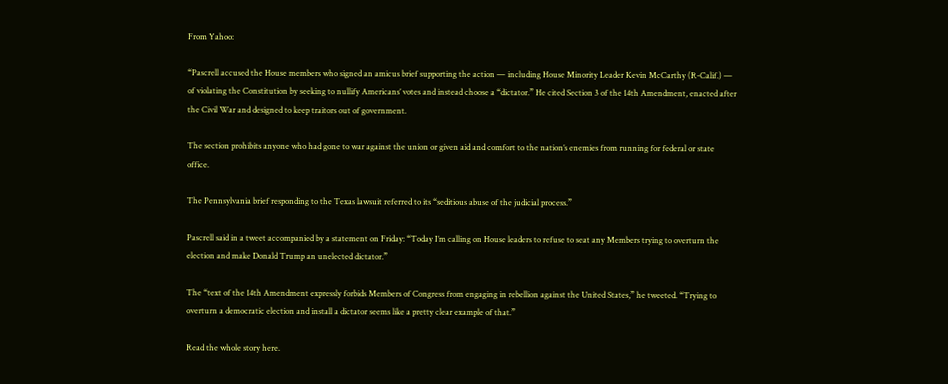From Yahoo:

“Pascrell accused the House members who signed an amicus brief supporting the action — including House Minority Leader Kevin McCarthy (R-Calif.) — of violating the Constitution by seeking to nullify Americans’ votes and instead choose a “dictator.” He cited Section 3 of the 14th Amendment, enacted after the Civil War and designed to keep traitors out of government.

The section prohibits anyone who had gone to war against the union or given aid and comfort to the nation’s enemies from running for federal or state office.

The Pennsylvania brief responding to the Texas lawsuit referred to its “seditious abuse of the judicial process.”

Pascrell said in a tweet accompanied by a statement on Friday: “Today I’m calling on House leaders to refuse to seat any Members trying to overturn the election and make Donald Trump an unelected dictator.”

The “text of the 14th Amendment expressly forbids Members of Congress from engaging in rebellion against the United States,” he tweeted. “Trying to overturn a democratic election and install a dictator seems like a pretty clear example of that.”

Read the whole story here.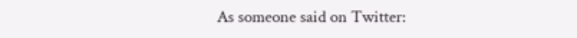As someone said on Twitter: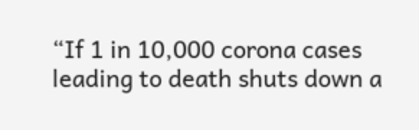“If 1 in 10,000 corona cases leading to death shuts down a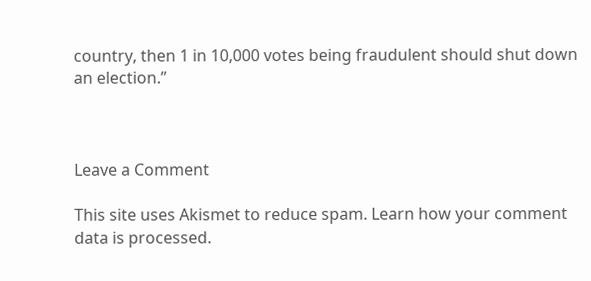country, then 1 in 10,000 votes being fraudulent should shut down an election.”



Leave a Comment

This site uses Akismet to reduce spam. Learn how your comment data is processed.